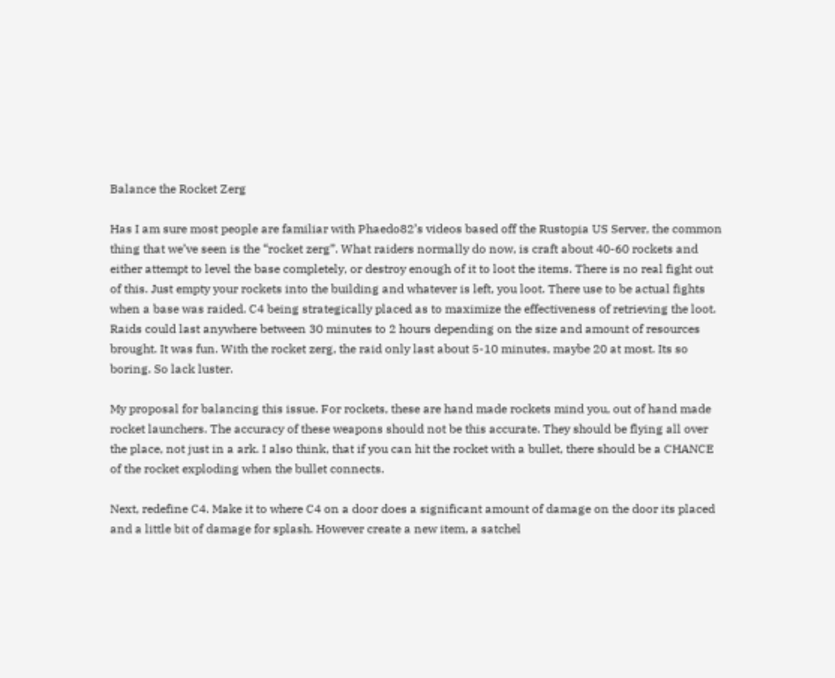Balance the Rocket Zerg

Has I am sure most people are familiar with Phaedo82’s videos based off the Rustopia US Server, the common thing that we’ve seen is the “rocket zerg”. What raiders normally do now, is craft about 40-60 rockets and either attempt to level the base completely, or destroy enough of it to loot the items. There is no real fight out of this. Just empty your rockets into the building and whatever is left, you loot. There use to be actual fights when a base was raided. C4 being strategically placed as to maximize the effectiveness of retrieving the loot. Raids could last anywhere between 30 minutes to 2 hours depending on the size and amount of resources brought. It was fun. With the rocket zerg, the raid only last about 5-10 minutes, maybe 20 at most. Its so boring. So lack luster.

My proposal for balancing this issue. For rockets, these are hand made rockets mind you, out of hand made rocket launchers. The accuracy of these weapons should not be this accurate. They should be flying all over the place, not just in a ark. I also think, that if you can hit the rocket with a bullet, there should be a CHANCE of the rocket exploding when the bullet connects.

Next, redefine C4. Make it to where C4 on a door does a significant amount of damage on the door its placed and a little bit of damage for splash. However create a new item, a satchel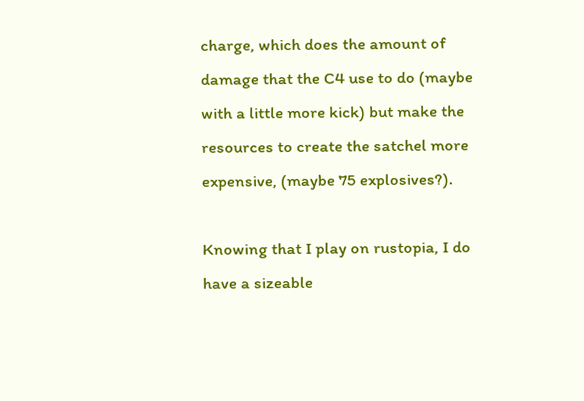charge, which does the amount of damage that the C4 use to do (maybe with a little more kick) but make the resources to create the satchel more expensive, (maybe 75 explosives?).

Knowing that I play on rustopia, I do have a sizeable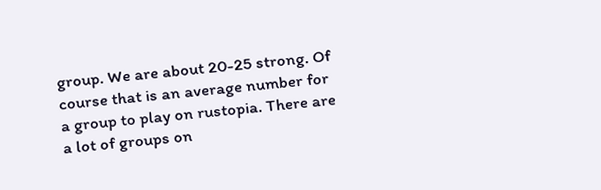group. We are about 20-25 strong. Of course that is an average number for a group to play on rustopia. There are a lot of groups on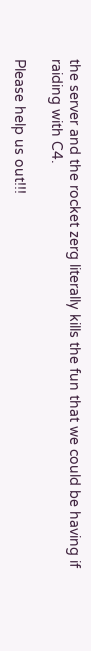the server and the rocket zerg literally kills the fun that we could be having if raiding with C4.

Please help us out!!!